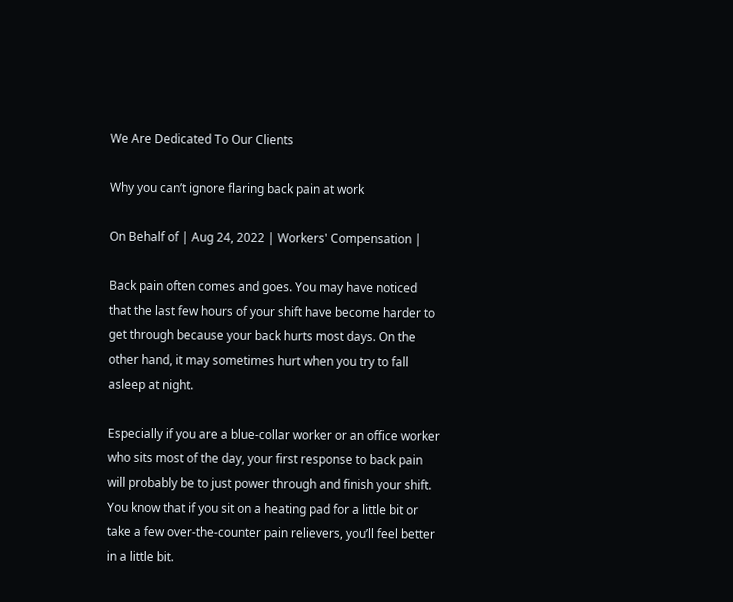We Are Dedicated To Our Clients

Why you can’t ignore flaring back pain at work

On Behalf of | Aug 24, 2022 | Workers' Compensation |

Back pain often comes and goes. You may have noticed that the last few hours of your shift have become harder to get through because your back hurts most days. On the other hand, it may sometimes hurt when you try to fall asleep at night.

Especially if you are a blue-collar worker or an office worker who sits most of the day, your first response to back pain will probably be to just power through and finish your shift. You know that if you sit on a heating pad for a little bit or take a few over-the-counter pain relievers, you’ll feel better in a little bit.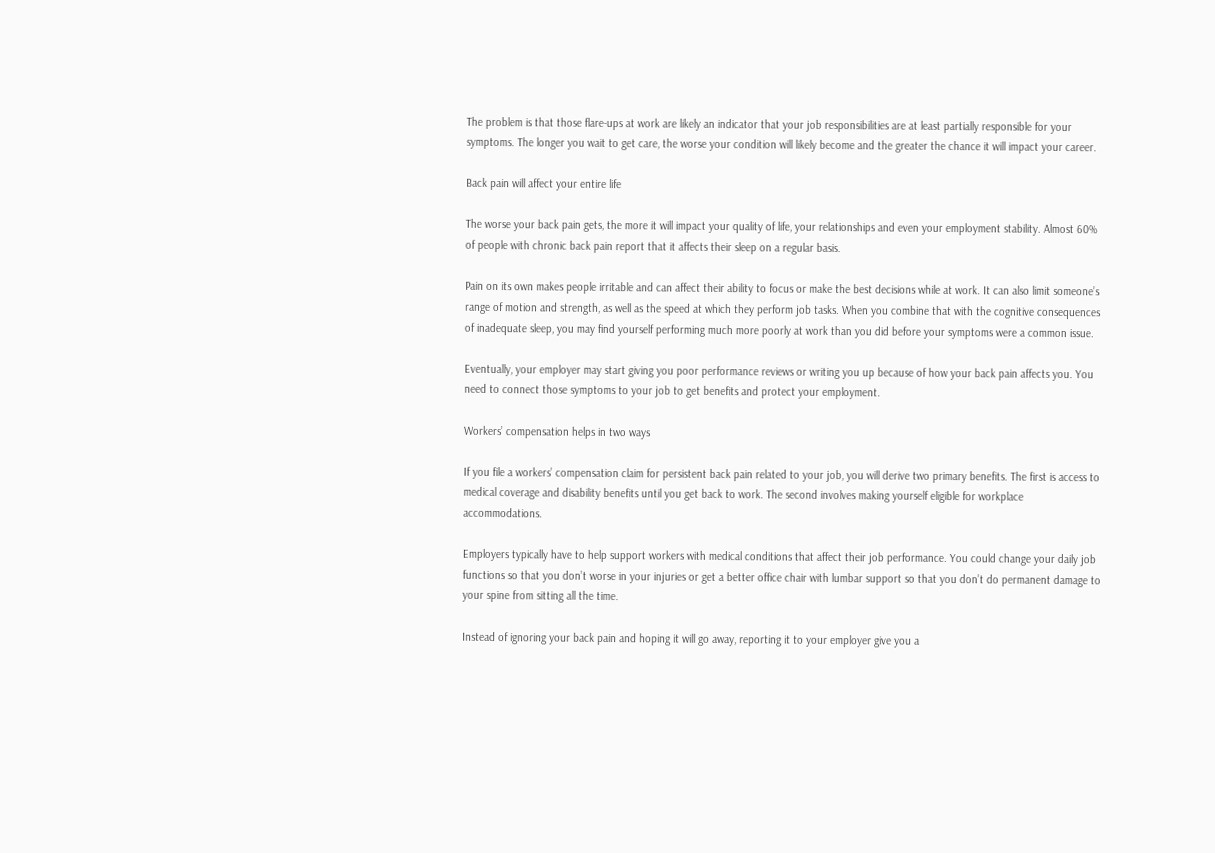The problem is that those flare-ups at work are likely an indicator that your job responsibilities are at least partially responsible for your symptoms. The longer you wait to get care, the worse your condition will likely become and the greater the chance it will impact your career.

Back pain will affect your entire life

The worse your back pain gets, the more it will impact your quality of life, your relationships and even your employment stability. Almost 60% of people with chronic back pain report that it affects their sleep on a regular basis.

Pain on its own makes people irritable and can affect their ability to focus or make the best decisions while at work. It can also limit someone’s range of motion and strength, as well as the speed at which they perform job tasks. When you combine that with the cognitive consequences of inadequate sleep, you may find yourself performing much more poorly at work than you did before your symptoms were a common issue.

Eventually, your employer may start giving you poor performance reviews or writing you up because of how your back pain affects you. You need to connect those symptoms to your job to get benefits and protect your employment.

Workers’ compensation helps in two ways

If you file a workers’ compensation claim for persistent back pain related to your job, you will derive two primary benefits. The first is access to medical coverage and disability benefits until you get back to work. The second involves making yourself eligible for workplace accommodations.

Employers typically have to help support workers with medical conditions that affect their job performance. You could change your daily job functions so that you don’t worse in your injuries or get a better office chair with lumbar support so that you don’t do permanent damage to your spine from sitting all the time.

Instead of ignoring your back pain and hoping it will go away, reporting it to your employer give you a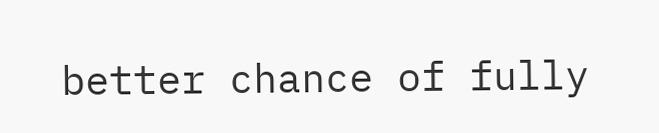better chance of fully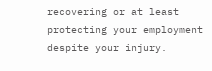recovering or at least protecting your employment despite your injury.